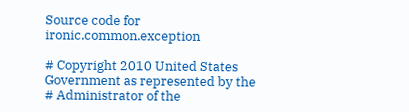Source code for ironic.common.exception

# Copyright 2010 United States Government as represented by the
# Administrator of the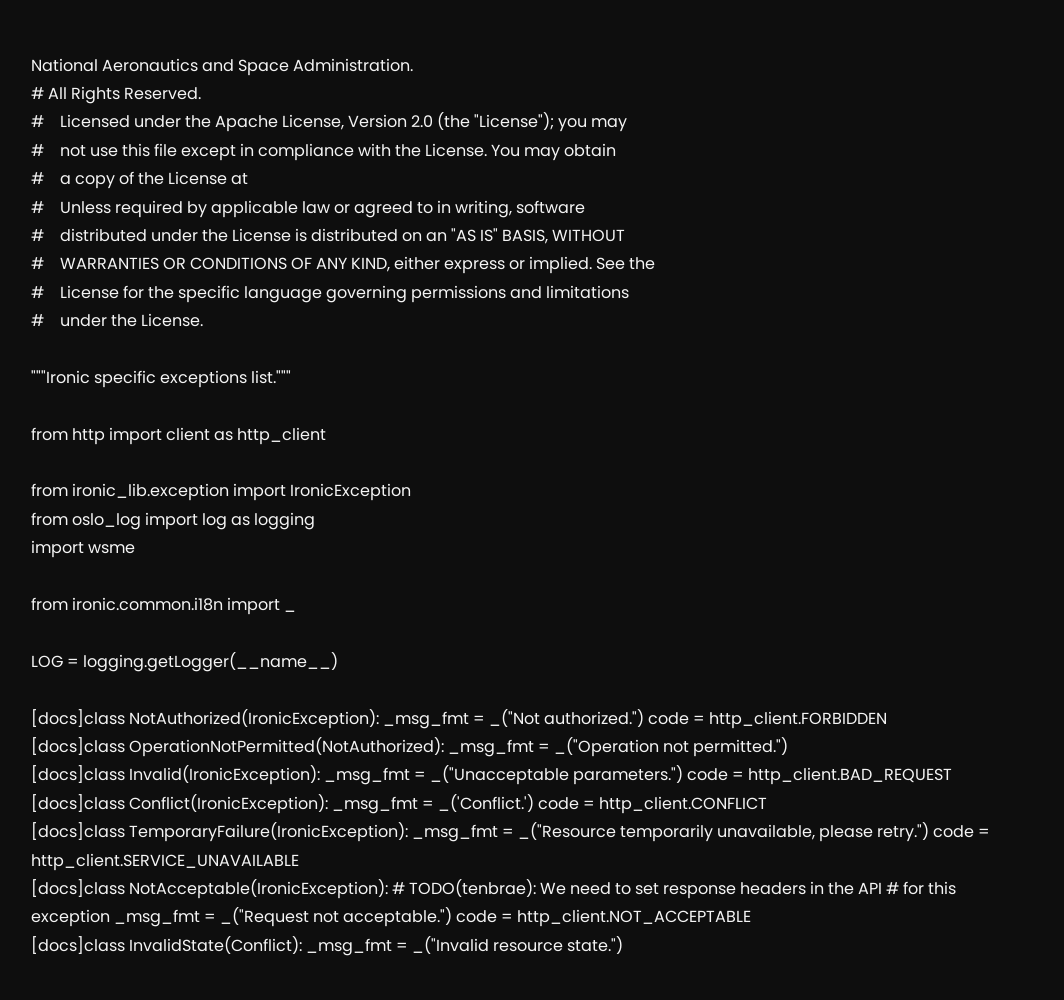National Aeronautics and Space Administration.
# All Rights Reserved.
#    Licensed under the Apache License, Version 2.0 (the "License"); you may
#    not use this file except in compliance with the License. You may obtain
#    a copy of the License at
#    Unless required by applicable law or agreed to in writing, software
#    distributed under the License is distributed on an "AS IS" BASIS, WITHOUT
#    WARRANTIES OR CONDITIONS OF ANY KIND, either express or implied. See the
#    License for the specific language governing permissions and limitations
#    under the License.

"""Ironic specific exceptions list."""

from http import client as http_client

from ironic_lib.exception import IronicException
from oslo_log import log as logging
import wsme

from ironic.common.i18n import _

LOG = logging.getLogger(__name__)

[docs]class NotAuthorized(IronicException): _msg_fmt = _("Not authorized.") code = http_client.FORBIDDEN
[docs]class OperationNotPermitted(NotAuthorized): _msg_fmt = _("Operation not permitted.")
[docs]class Invalid(IronicException): _msg_fmt = _("Unacceptable parameters.") code = http_client.BAD_REQUEST
[docs]class Conflict(IronicException): _msg_fmt = _('Conflict.') code = http_client.CONFLICT
[docs]class TemporaryFailure(IronicException): _msg_fmt = _("Resource temporarily unavailable, please retry.") code = http_client.SERVICE_UNAVAILABLE
[docs]class NotAcceptable(IronicException): # TODO(tenbrae): We need to set response headers in the API # for this exception _msg_fmt = _("Request not acceptable.") code = http_client.NOT_ACCEPTABLE
[docs]class InvalidState(Conflict): _msg_fmt = _("Invalid resource state.")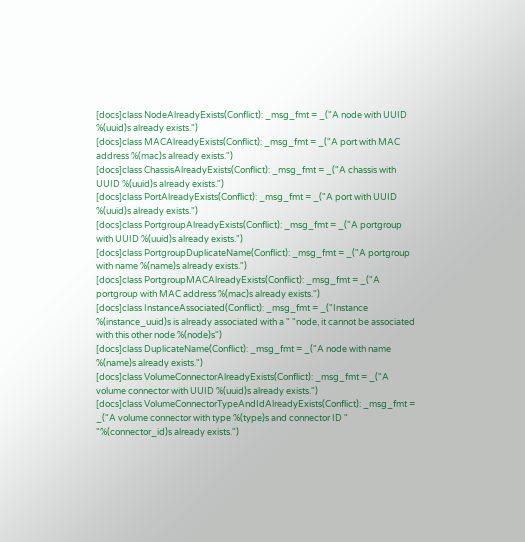[docs]class NodeAlreadyExists(Conflict): _msg_fmt = _("A node with UUID %(uuid)s already exists.")
[docs]class MACAlreadyExists(Conflict): _msg_fmt = _("A port with MAC address %(mac)s already exists.")
[docs]class ChassisAlreadyExists(Conflict): _msg_fmt = _("A chassis with UUID %(uuid)s already exists.")
[docs]class PortAlreadyExists(Conflict): _msg_fmt = _("A port with UUID %(uuid)s already exists.")
[docs]class PortgroupAlreadyExists(Conflict): _msg_fmt = _("A portgroup with UUID %(uuid)s already exists.")
[docs]class PortgroupDuplicateName(Conflict): _msg_fmt = _("A portgroup with name %(name)s already exists.")
[docs]class PortgroupMACAlreadyExists(Conflict): _msg_fmt = _("A portgroup with MAC address %(mac)s already exists.")
[docs]class InstanceAssociated(Conflict): _msg_fmt = _("Instance %(instance_uuid)s is already associated with a " "node, it cannot be associated with this other node %(node)s")
[docs]class DuplicateName(Conflict): _msg_fmt = _("A node with name %(name)s already exists.")
[docs]class VolumeConnectorAlreadyExists(Conflict): _msg_fmt = _("A volume connector with UUID %(uuid)s already exists.")
[docs]class VolumeConnectorTypeAndIdAlreadyExists(Conflict): _msg_fmt = _("A volume connector with type %(type)s and connector ID " "%(connector_id)s already exists.")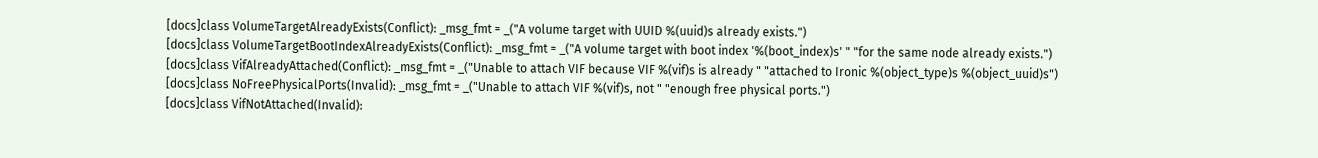[docs]class VolumeTargetAlreadyExists(Conflict): _msg_fmt = _("A volume target with UUID %(uuid)s already exists.")
[docs]class VolumeTargetBootIndexAlreadyExists(Conflict): _msg_fmt = _("A volume target with boot index '%(boot_index)s' " "for the same node already exists.")
[docs]class VifAlreadyAttached(Conflict): _msg_fmt = _("Unable to attach VIF because VIF %(vif)s is already " "attached to Ironic %(object_type)s %(object_uuid)s")
[docs]class NoFreePhysicalPorts(Invalid): _msg_fmt = _("Unable to attach VIF %(vif)s, not " "enough free physical ports.")
[docs]class VifNotAttached(Invalid):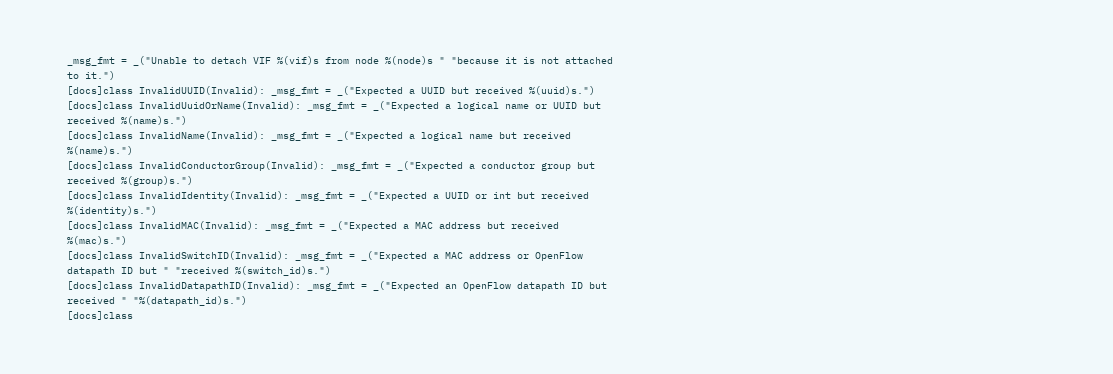_msg_fmt = _("Unable to detach VIF %(vif)s from node %(node)s " "because it is not attached to it.")
[docs]class InvalidUUID(Invalid): _msg_fmt = _("Expected a UUID but received %(uuid)s.")
[docs]class InvalidUuidOrName(Invalid): _msg_fmt = _("Expected a logical name or UUID but received %(name)s.")
[docs]class InvalidName(Invalid): _msg_fmt = _("Expected a logical name but received %(name)s.")
[docs]class InvalidConductorGroup(Invalid): _msg_fmt = _("Expected a conductor group but received %(group)s.")
[docs]class InvalidIdentity(Invalid): _msg_fmt = _("Expected a UUID or int but received %(identity)s.")
[docs]class InvalidMAC(Invalid): _msg_fmt = _("Expected a MAC address but received %(mac)s.")
[docs]class InvalidSwitchID(Invalid): _msg_fmt = _("Expected a MAC address or OpenFlow datapath ID but " "received %(switch_id)s.")
[docs]class InvalidDatapathID(Invalid): _msg_fmt = _("Expected an OpenFlow datapath ID but received " "%(datapath_id)s.")
[docs]class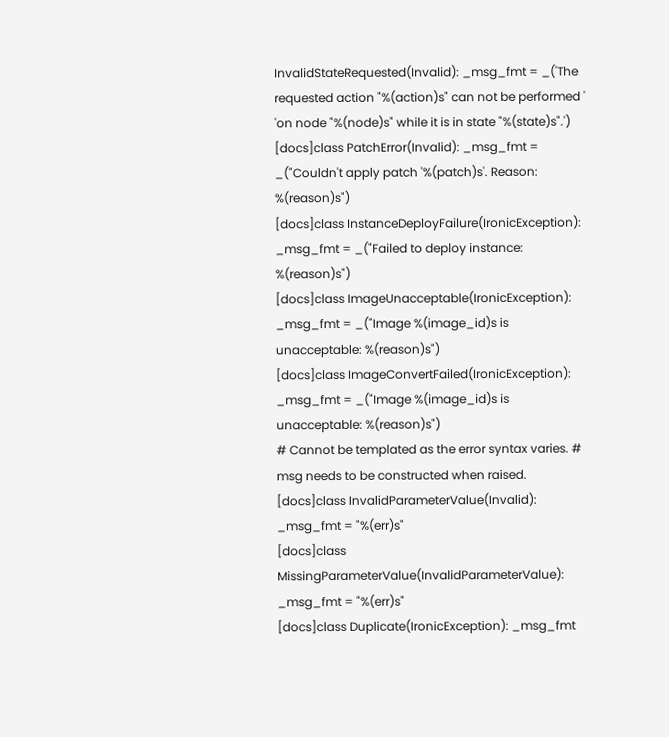InvalidStateRequested(Invalid): _msg_fmt = _('The requested action "%(action)s" can not be performed ' 'on node "%(node)s" while it is in state "%(state)s".')
[docs]class PatchError(Invalid): _msg_fmt = _("Couldn't apply patch '%(patch)s'. Reason: %(reason)s")
[docs]class InstanceDeployFailure(IronicException): _msg_fmt = _("Failed to deploy instance: %(reason)s")
[docs]class ImageUnacceptable(IronicException): _msg_fmt = _("Image %(image_id)s is unacceptable: %(reason)s")
[docs]class ImageConvertFailed(IronicException): _msg_fmt = _("Image %(image_id)s is unacceptable: %(reason)s")
# Cannot be templated as the error syntax varies. # msg needs to be constructed when raised.
[docs]class InvalidParameterValue(Invalid): _msg_fmt = "%(err)s"
[docs]class MissingParameterValue(InvalidParameterValue): _msg_fmt = "%(err)s"
[docs]class Duplicate(IronicException): _msg_fmt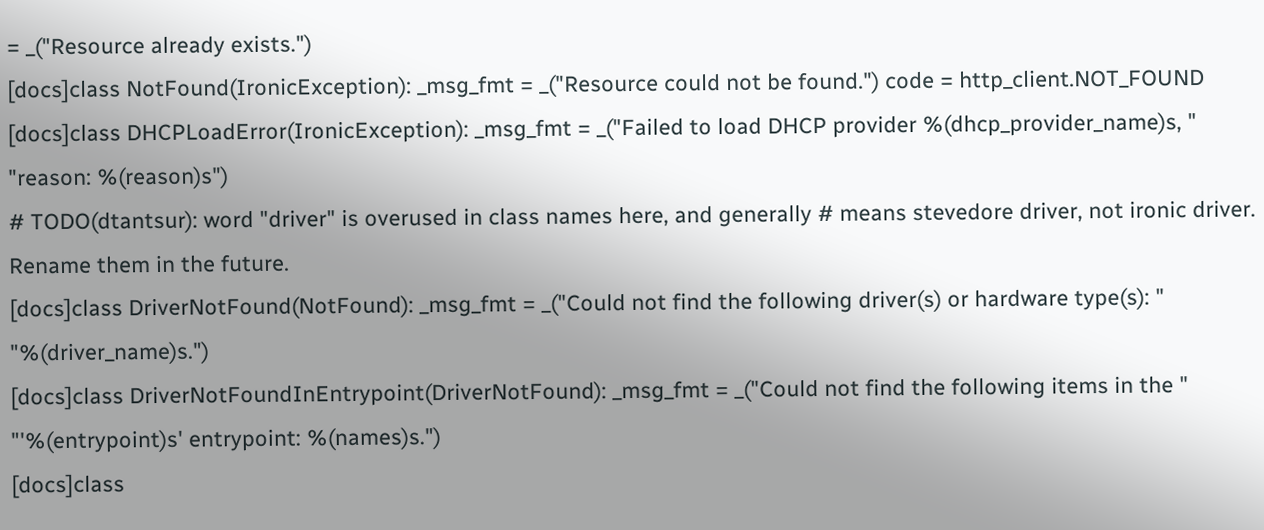= _("Resource already exists.")
[docs]class NotFound(IronicException): _msg_fmt = _("Resource could not be found.") code = http_client.NOT_FOUND
[docs]class DHCPLoadError(IronicException): _msg_fmt = _("Failed to load DHCP provider %(dhcp_provider_name)s, " "reason: %(reason)s")
# TODO(dtantsur): word "driver" is overused in class names here, and generally # means stevedore driver, not ironic driver. Rename them in the future.
[docs]class DriverNotFound(NotFound): _msg_fmt = _("Could not find the following driver(s) or hardware type(s): " "%(driver_name)s.")
[docs]class DriverNotFoundInEntrypoint(DriverNotFound): _msg_fmt = _("Could not find the following items in the " "'%(entrypoint)s' entrypoint: %(names)s.")
[docs]class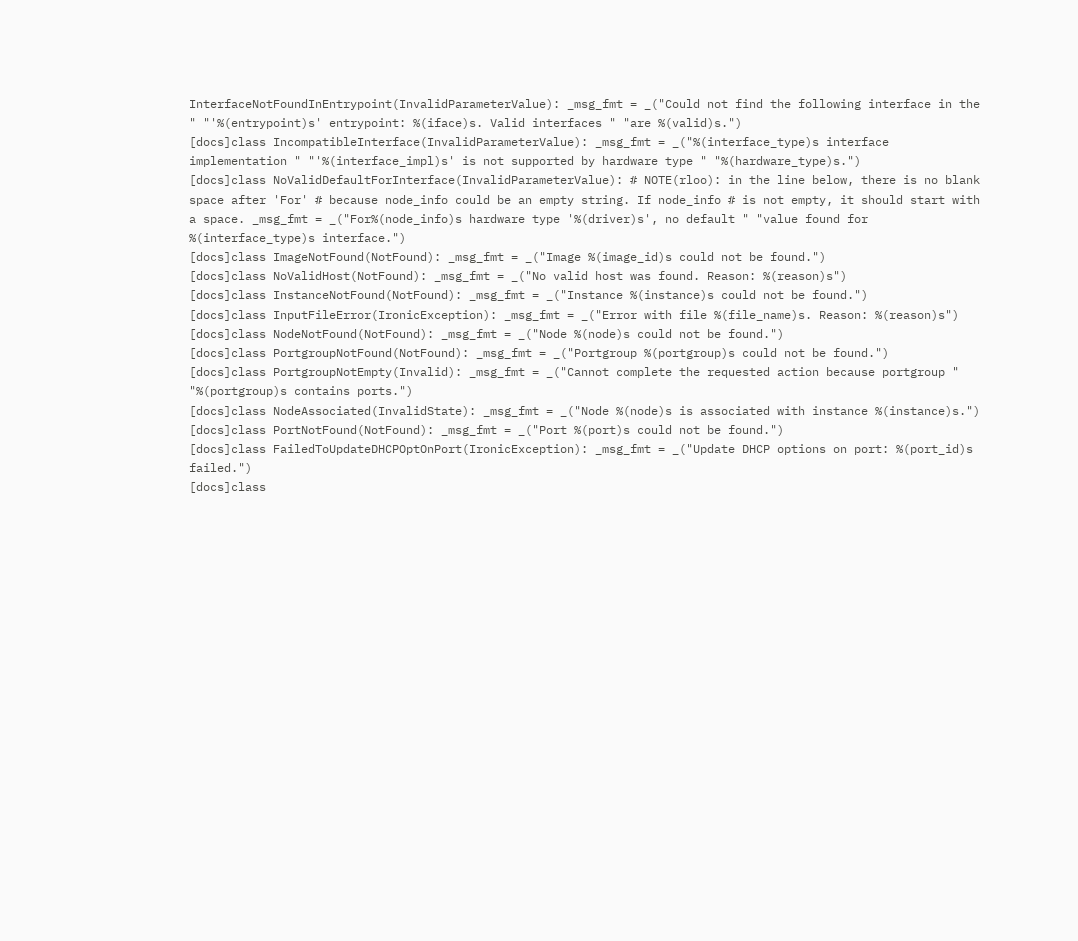InterfaceNotFoundInEntrypoint(InvalidParameterValue): _msg_fmt = _("Could not find the following interface in the " "'%(entrypoint)s' entrypoint: %(iface)s. Valid interfaces " "are %(valid)s.")
[docs]class IncompatibleInterface(InvalidParameterValue): _msg_fmt = _("%(interface_type)s interface implementation " "'%(interface_impl)s' is not supported by hardware type " "%(hardware_type)s.")
[docs]class NoValidDefaultForInterface(InvalidParameterValue): # NOTE(rloo): in the line below, there is no blank space after 'For' # because node_info could be an empty string. If node_info # is not empty, it should start with a space. _msg_fmt = _("For%(node_info)s hardware type '%(driver)s', no default " "value found for %(interface_type)s interface.")
[docs]class ImageNotFound(NotFound): _msg_fmt = _("Image %(image_id)s could not be found.")
[docs]class NoValidHost(NotFound): _msg_fmt = _("No valid host was found. Reason: %(reason)s")
[docs]class InstanceNotFound(NotFound): _msg_fmt = _("Instance %(instance)s could not be found.")
[docs]class InputFileError(IronicException): _msg_fmt = _("Error with file %(file_name)s. Reason: %(reason)s")
[docs]class NodeNotFound(NotFound): _msg_fmt = _("Node %(node)s could not be found.")
[docs]class PortgroupNotFound(NotFound): _msg_fmt = _("Portgroup %(portgroup)s could not be found.")
[docs]class PortgroupNotEmpty(Invalid): _msg_fmt = _("Cannot complete the requested action because portgroup " "%(portgroup)s contains ports.")
[docs]class NodeAssociated(InvalidState): _msg_fmt = _("Node %(node)s is associated with instance %(instance)s.")
[docs]class PortNotFound(NotFound): _msg_fmt = _("Port %(port)s could not be found.")
[docs]class FailedToUpdateDHCPOptOnPort(IronicException): _msg_fmt = _("Update DHCP options on port: %(port_id)s failed.")
[docs]class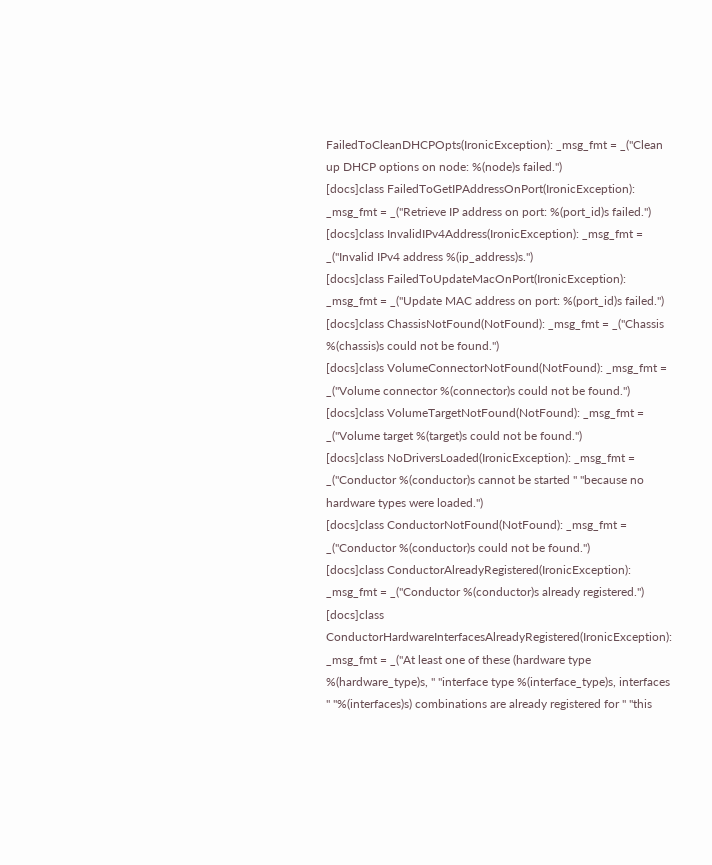FailedToCleanDHCPOpts(IronicException): _msg_fmt = _("Clean up DHCP options on node: %(node)s failed.")
[docs]class FailedToGetIPAddressOnPort(IronicException): _msg_fmt = _("Retrieve IP address on port: %(port_id)s failed.")
[docs]class InvalidIPv4Address(IronicException): _msg_fmt = _("Invalid IPv4 address %(ip_address)s.")
[docs]class FailedToUpdateMacOnPort(IronicException): _msg_fmt = _("Update MAC address on port: %(port_id)s failed.")
[docs]class ChassisNotFound(NotFound): _msg_fmt = _("Chassis %(chassis)s could not be found.")
[docs]class VolumeConnectorNotFound(NotFound): _msg_fmt = _("Volume connector %(connector)s could not be found.")
[docs]class VolumeTargetNotFound(NotFound): _msg_fmt = _("Volume target %(target)s could not be found.")
[docs]class NoDriversLoaded(IronicException): _msg_fmt = _("Conductor %(conductor)s cannot be started " "because no hardware types were loaded.")
[docs]class ConductorNotFound(NotFound): _msg_fmt = _("Conductor %(conductor)s could not be found.")
[docs]class ConductorAlreadyRegistered(IronicException): _msg_fmt = _("Conductor %(conductor)s already registered.")
[docs]class ConductorHardwareInterfacesAlreadyRegistered(IronicException): _msg_fmt = _("At least one of these (hardware type %(hardware_type)s, " "interface type %(interface_type)s, interfaces " "%(interfaces)s) combinations are already registered for " "this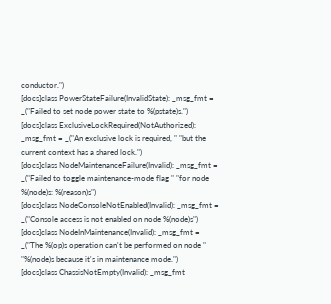conductor.")
[docs]class PowerStateFailure(InvalidState): _msg_fmt = _("Failed to set node power state to %(pstate)s.")
[docs]class ExclusiveLockRequired(NotAuthorized): _msg_fmt = _("An exclusive lock is required, " "but the current context has a shared lock.")
[docs]class NodeMaintenanceFailure(Invalid): _msg_fmt = _("Failed to toggle maintenance-mode flag " "for node %(node)s: %(reason)s")
[docs]class NodeConsoleNotEnabled(Invalid): _msg_fmt = _("Console access is not enabled on node %(node)s")
[docs]class NodeInMaintenance(Invalid): _msg_fmt = _("The %(op)s operation can't be performed on node " "%(node)s because it's in maintenance mode.")
[docs]class ChassisNotEmpty(Invalid): _msg_fmt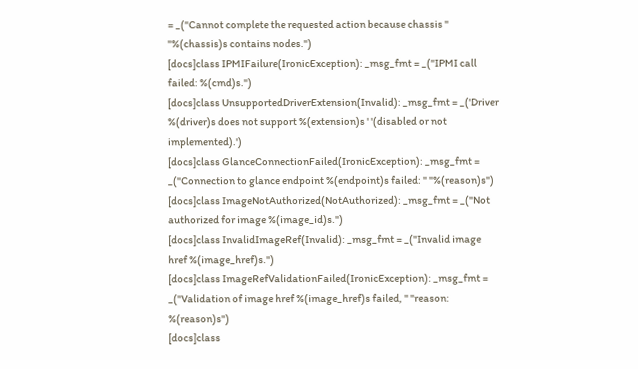= _("Cannot complete the requested action because chassis " "%(chassis)s contains nodes.")
[docs]class IPMIFailure(IronicException): _msg_fmt = _("IPMI call failed: %(cmd)s.")
[docs]class UnsupportedDriverExtension(Invalid): _msg_fmt = _('Driver %(driver)s does not support %(extension)s ' '(disabled or not implemented).')
[docs]class GlanceConnectionFailed(IronicException): _msg_fmt = _("Connection to glance endpoint %(endpoint)s failed: " "%(reason)s")
[docs]class ImageNotAuthorized(NotAuthorized): _msg_fmt = _("Not authorized for image %(image_id)s.")
[docs]class InvalidImageRef(Invalid): _msg_fmt = _("Invalid image href %(image_href)s.")
[docs]class ImageRefValidationFailed(IronicException): _msg_fmt = _("Validation of image href %(image_href)s failed, " "reason: %(reason)s")
[docs]class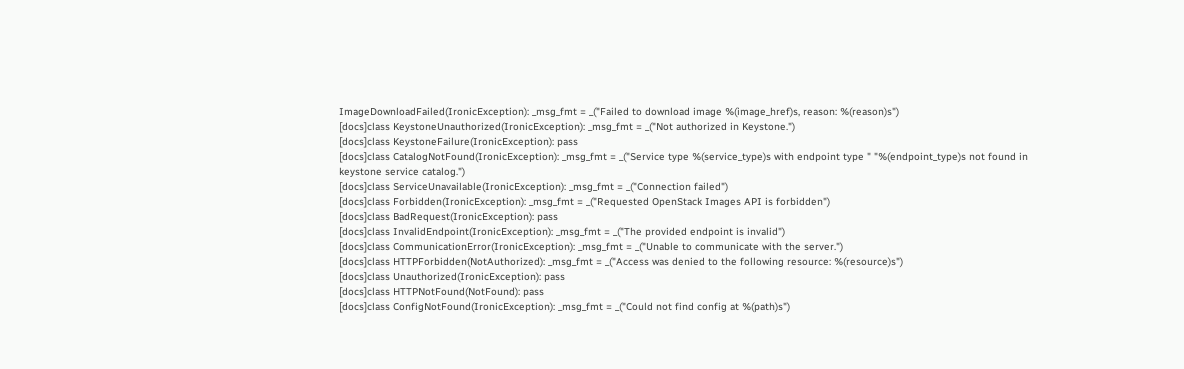ImageDownloadFailed(IronicException): _msg_fmt = _("Failed to download image %(image_href)s, reason: %(reason)s")
[docs]class KeystoneUnauthorized(IronicException): _msg_fmt = _("Not authorized in Keystone.")
[docs]class KeystoneFailure(IronicException): pass
[docs]class CatalogNotFound(IronicException): _msg_fmt = _("Service type %(service_type)s with endpoint type " "%(endpoint_type)s not found in keystone service catalog.")
[docs]class ServiceUnavailable(IronicException): _msg_fmt = _("Connection failed")
[docs]class Forbidden(IronicException): _msg_fmt = _("Requested OpenStack Images API is forbidden")
[docs]class BadRequest(IronicException): pass
[docs]class InvalidEndpoint(IronicException): _msg_fmt = _("The provided endpoint is invalid")
[docs]class CommunicationError(IronicException): _msg_fmt = _("Unable to communicate with the server.")
[docs]class HTTPForbidden(NotAuthorized): _msg_fmt = _("Access was denied to the following resource: %(resource)s")
[docs]class Unauthorized(IronicException): pass
[docs]class HTTPNotFound(NotFound): pass
[docs]class ConfigNotFound(IronicException): _msg_fmt = _("Could not find config at %(path)s")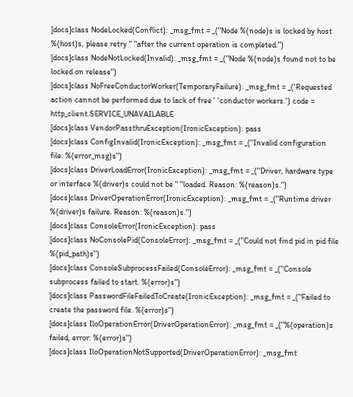[docs]class NodeLocked(Conflict): _msg_fmt = _("Node %(node)s is locked by host %(host)s, please retry " "after the current operation is completed.")
[docs]class NodeNotLocked(Invalid): _msg_fmt = _("Node %(node)s found not to be locked on release")
[docs]class NoFreeConductorWorker(TemporaryFailure): _msg_fmt = _('Requested action cannot be performed due to lack of free ' 'conductor workers.') code = http_client.SERVICE_UNAVAILABLE
[docs]class VendorPassthruException(IronicException): pass
[docs]class ConfigInvalid(IronicException): _msg_fmt = _("Invalid configuration file. %(error_msg)s")
[docs]class DriverLoadError(IronicException): _msg_fmt = _("Driver, hardware type or interface %(driver)s could not be " "loaded. Reason: %(reason)s.")
[docs]class DriverOperationError(IronicException): _msg_fmt = _("Runtime driver %(driver)s failure. Reason: %(reason)s.")
[docs]class ConsoleError(IronicException): pass
[docs]class NoConsolePid(ConsoleError): _msg_fmt = _("Could not find pid in pid file %(pid_path)s")
[docs]class ConsoleSubprocessFailed(ConsoleError): _msg_fmt = _("Console subprocess failed to start. %(error)s")
[docs]class PasswordFileFailedToCreate(IronicException): _msg_fmt = _("Failed to create the password file. %(error)s")
[docs]class IloOperationError(DriverOperationError): _msg_fmt = _("%(operation)s failed, error: %(error)s")
[docs]class IloOperationNotSupported(DriverOperationError): _msg_fmt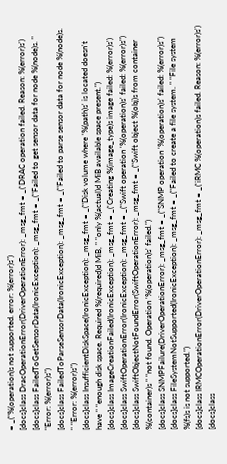= _("%(operation)s not supported. error: %(error)s")
[docs]class DracOperationError(DriverOperationError): _msg_fmt = _('DRAC operation failed. Reason: %(error)s')
[docs]class FailedToGetSensorData(IronicException): _msg_fmt = _("Failed to get sensor data for node %(node)s. " "Error: %(error)s")
[docs]class FailedToParseSensorData(IronicException): _msg_fmt = _("Failed to parse sensor data for node %(node)s. " "Error: %(error)s")
[docs]class InsufficientDiskSpace(IronicException): _msg_fmt = _("Disk volume where '%(path)s' is located doesn't have " "enough disk space. Required %(required)d MiB, " "only %(actual)d MiB available space present.")
[docs]class ImageCreationFailed(IronicException): _msg_fmt = _('Creating %(image_type)s image failed: %(error)s')
[docs]class SwiftOperationError(IronicException): _msg_fmt = _("Swift operation '%(operation)s' failed: %(error)s")
[docs]class SwiftObjectNotFoundError(SwiftOperationError): _msg_fmt = _("Swift object %(obj)s from container %(container)s " "not found. Operation '%(operation)s' failed.")
[docs]class SNMPFailure(DriverOperationError): _msg_fmt = _("SNMP operation '%(operation)s' failed: %(error)s")
[docs]class FileSystemNotSupported(IronicException): _msg_fmt = _("Failed to create a file system. " "File system %(fs)s is not supported.")
[docs]class IRMCOperationError(DriverOperationError): _msg_fmt = _('iRMC %(operation)s failed. Reason: %(error)s')
[docs]class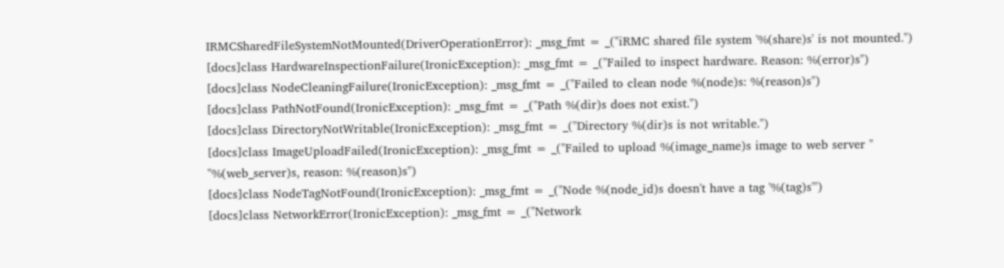IRMCSharedFileSystemNotMounted(DriverOperationError): _msg_fmt = _("iRMC shared file system '%(share)s' is not mounted.")
[docs]class HardwareInspectionFailure(IronicException): _msg_fmt = _("Failed to inspect hardware. Reason: %(error)s")
[docs]class NodeCleaningFailure(IronicException): _msg_fmt = _("Failed to clean node %(node)s: %(reason)s")
[docs]class PathNotFound(IronicException): _msg_fmt = _("Path %(dir)s does not exist.")
[docs]class DirectoryNotWritable(IronicException): _msg_fmt = _("Directory %(dir)s is not writable.")
[docs]class ImageUploadFailed(IronicException): _msg_fmt = _("Failed to upload %(image_name)s image to web server " "%(web_server)s, reason: %(reason)s")
[docs]class NodeTagNotFound(IronicException): _msg_fmt = _("Node %(node_id)s doesn't have a tag '%(tag)s'")
[docs]class NetworkError(IronicException): _msg_fmt = _("Network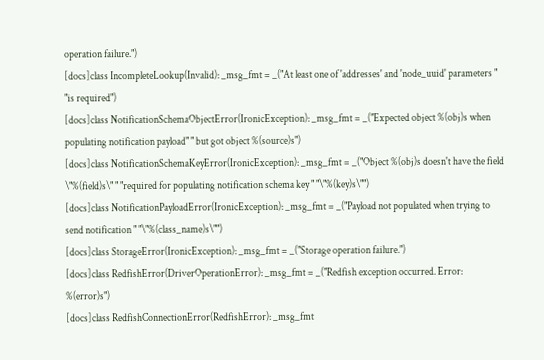operation failure.")
[docs]class IncompleteLookup(Invalid): _msg_fmt = _("At least one of 'addresses' and 'node_uuid' parameters " "is required")
[docs]class NotificationSchemaObjectError(IronicException): _msg_fmt = _("Expected object %(obj)s when populating notification payload" " but got object %(source)s")
[docs]class NotificationSchemaKeyError(IronicException): _msg_fmt = _("Object %(obj)s doesn't have the field \"%(field)s\" " "required for populating notification schema key " "\"%(key)s\"")
[docs]class NotificationPayloadError(IronicException): _msg_fmt = _("Payload not populated when trying to send notification " "\"%(class_name)s\"")
[docs]class StorageError(IronicException): _msg_fmt = _("Storage operation failure.")
[docs]class RedfishError(DriverOperationError): _msg_fmt = _("Redfish exception occurred. Error: %(error)s")
[docs]class RedfishConnectionError(RedfishError): _msg_fmt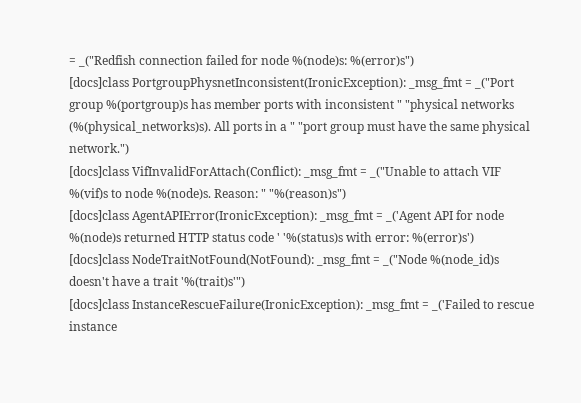= _("Redfish connection failed for node %(node)s: %(error)s")
[docs]class PortgroupPhysnetInconsistent(IronicException): _msg_fmt = _("Port group %(portgroup)s has member ports with inconsistent " "physical networks (%(physical_networks)s). All ports in a " "port group must have the same physical network.")
[docs]class VifInvalidForAttach(Conflict): _msg_fmt = _("Unable to attach VIF %(vif)s to node %(node)s. Reason: " "%(reason)s")
[docs]class AgentAPIError(IronicException): _msg_fmt = _('Agent API for node %(node)s returned HTTP status code ' '%(status)s with error: %(error)s')
[docs]class NodeTraitNotFound(NotFound): _msg_fmt = _("Node %(node_id)s doesn't have a trait '%(trait)s'")
[docs]class InstanceRescueFailure(IronicException): _msg_fmt = _('Failed to rescue instance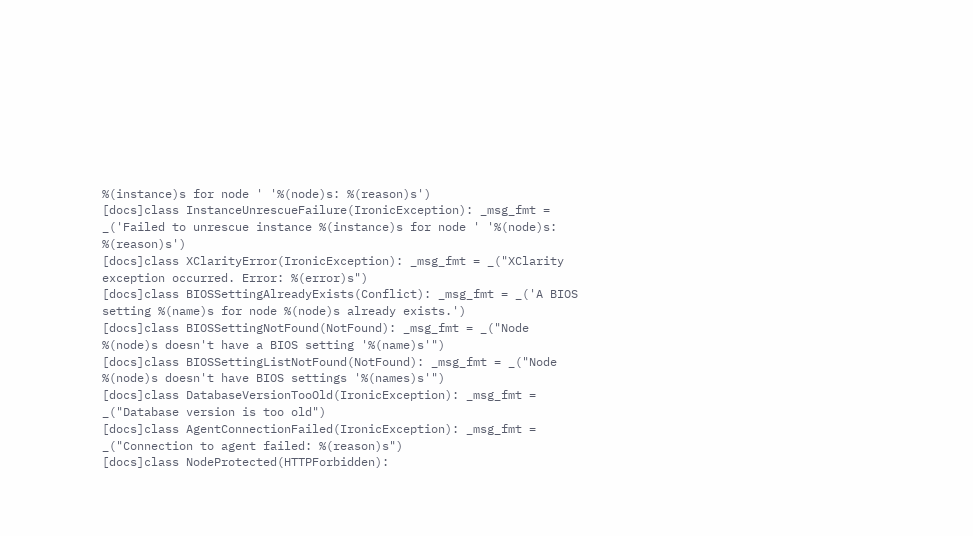%(instance)s for node ' '%(node)s: %(reason)s')
[docs]class InstanceUnrescueFailure(IronicException): _msg_fmt = _('Failed to unrescue instance %(instance)s for node ' '%(node)s: %(reason)s')
[docs]class XClarityError(IronicException): _msg_fmt = _("XClarity exception occurred. Error: %(error)s")
[docs]class BIOSSettingAlreadyExists(Conflict): _msg_fmt = _('A BIOS setting %(name)s for node %(node)s already exists.')
[docs]class BIOSSettingNotFound(NotFound): _msg_fmt = _("Node %(node)s doesn't have a BIOS setting '%(name)s'")
[docs]class BIOSSettingListNotFound(NotFound): _msg_fmt = _("Node %(node)s doesn't have BIOS settings '%(names)s'")
[docs]class DatabaseVersionTooOld(IronicException): _msg_fmt = _("Database version is too old")
[docs]class AgentConnectionFailed(IronicException): _msg_fmt = _("Connection to agent failed: %(reason)s")
[docs]class NodeProtected(HTTPForbidden):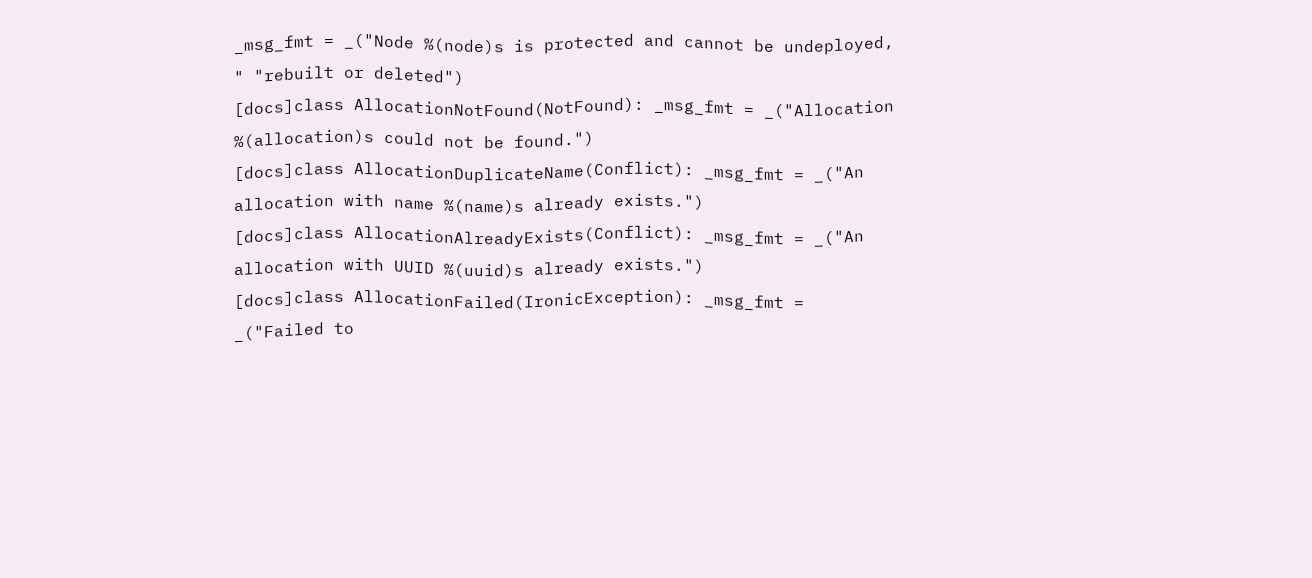_msg_fmt = _("Node %(node)s is protected and cannot be undeployed, " "rebuilt or deleted")
[docs]class AllocationNotFound(NotFound): _msg_fmt = _("Allocation %(allocation)s could not be found.")
[docs]class AllocationDuplicateName(Conflict): _msg_fmt = _("An allocation with name %(name)s already exists.")
[docs]class AllocationAlreadyExists(Conflict): _msg_fmt = _("An allocation with UUID %(uuid)s already exists.")
[docs]class AllocationFailed(IronicException): _msg_fmt = _("Failed to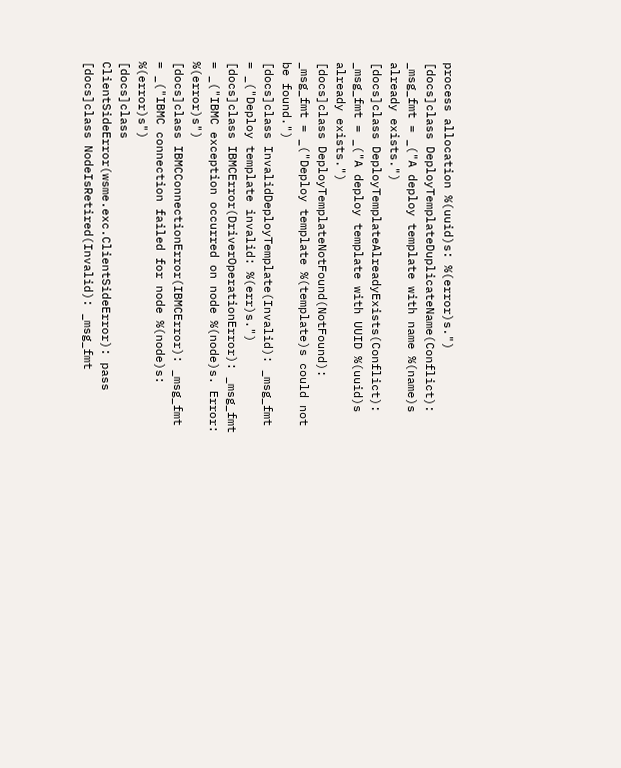process allocation %(uuid)s: %(error)s.")
[docs]class DeployTemplateDuplicateName(Conflict): _msg_fmt = _("A deploy template with name %(name)s already exists.")
[docs]class DeployTemplateAlreadyExists(Conflict): _msg_fmt = _("A deploy template with UUID %(uuid)s already exists.")
[docs]class DeployTemplateNotFound(NotFound): _msg_fmt = _("Deploy template %(template)s could not be found.")
[docs]class InvalidDeployTemplate(Invalid): _msg_fmt = _("Deploy template invalid: %(err)s.")
[docs]class IBMCError(DriverOperationError): _msg_fmt = _("IBMC exception occurred on node %(node)s. Error: %(error)s")
[docs]class IBMCConnectionError(IBMCError): _msg_fmt = _("IBMC connection failed for node %(node)s: %(error)s")
[docs]class ClientSideError(wsme.exc.ClientSideError): pass
[docs]class NodeIsRetired(Invalid): _msg_fmt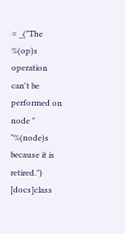= _("The %(op)s operation can't be performed on node " "%(node)s because it is retired.")
[docs]class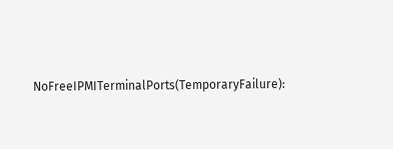NoFreeIPMITerminalPorts(TemporaryFailure):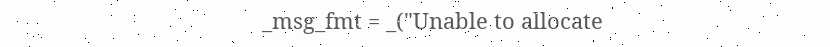_msg_fmt = _("Unable to allocate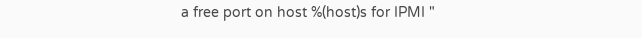a free port on host %(host)s for IPMI "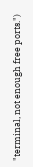"terminal, not enough free ports.")